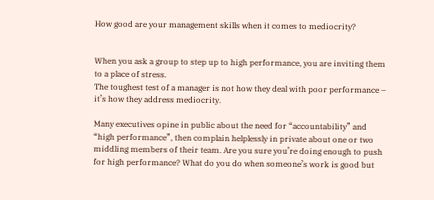How good are your management skills when it comes to mediocrity?


When you ask a group to step up to high performance, you are inviting them to a place of stress.
The toughest test of a manager is not how they deal with poor performance – it’s how they address mediocrity.

Many executives opine in public about the need for “accountability” and “high performance”, then complain helplessly in private about one or two middling members of their team. Are you sure you’re doing enough to push for high performance? What do you do when someone’s work is good but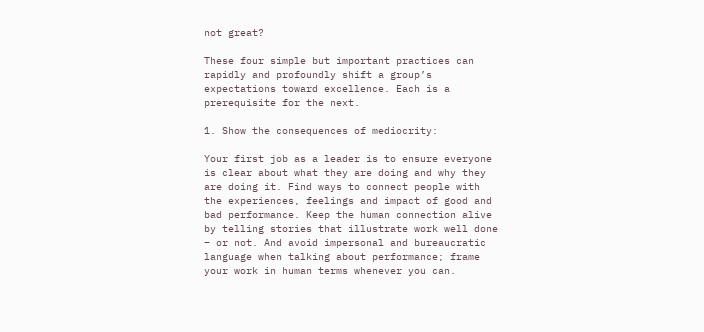not great?

These four simple but important practices can rapidly and profoundly shift a group’s expectations toward excellence. Each is a prerequisite for the next.

1. Show the consequences of mediocrity:

Your first job as a leader is to ensure everyone is clear about what they are doing and why they are doing it. Find ways to connect people with the experiences, feelings and impact of good and bad performance. Keep the human connection alive by telling stories that illustrate work well done – or not. And avoid impersonal and bureaucratic language when talking about performance; frame your work in human terms whenever you can.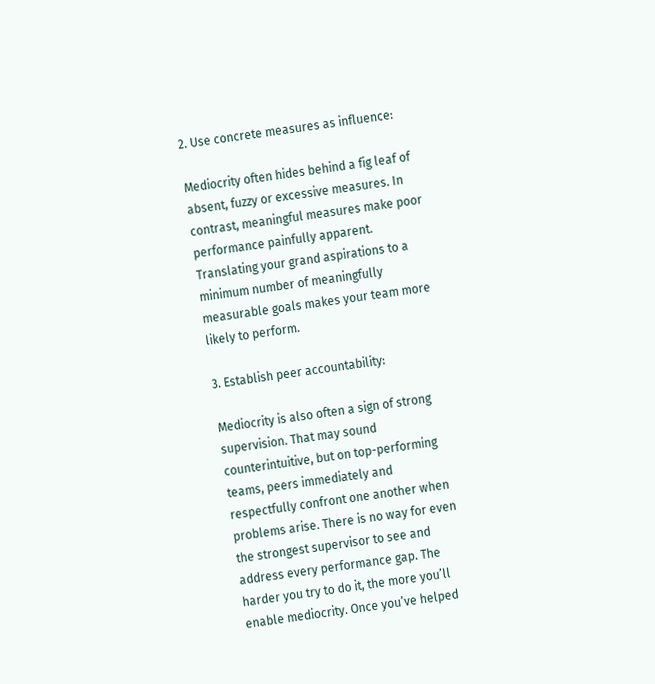2. Use concrete measures as influence:

Mediocrity often hides behind a fig leaf of absent, fuzzy or excessive measures. In contrast, meaningful measures make poor performance painfully apparent. Translating your grand aspirations to a minimum number of meaningfully measurable goals makes your team more likely to perform.

3. Establish peer accountability:

Mediocrity is also often a sign of strong supervision. That may sound counterintuitive, but on top-performing teams, peers immediately and respectfully confront one another when problems arise. There is no way for even the strongest supervisor to see and address every performance gap. The harder you try to do it, the more you’ll enable mediocrity. Once you’ve helped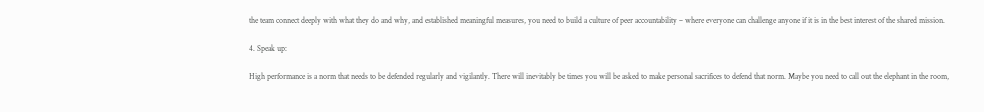the team connect deeply with what they do and why, and established meaningful measures, you need to build a culture of peer accountability – where everyone can challenge anyone if it is in the best interest of the shared mission.

4. Speak up:

High performance is a norm that needs to be defended regularly and vigilantly. There will inevitably be times you will be asked to make personal sacrifices to defend that norm. Maybe you need to call out the elephant in the room,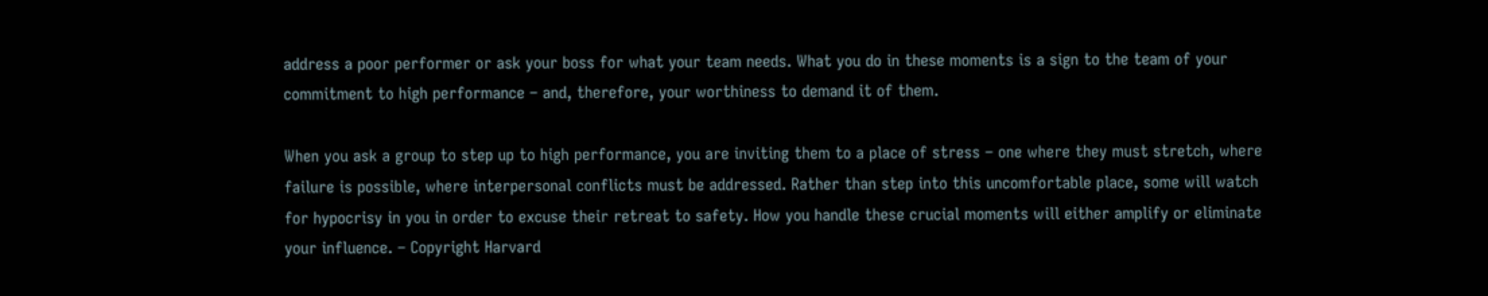address a poor performer or ask your boss for what your team needs. What you do in these moments is a sign to the team of your commitment to high performance – and, therefore, your worthiness to demand it of them.

When you ask a group to step up to high performance, you are inviting them to a place of stress – one where they must stretch, where failure is possible, where interpersonal conflicts must be addressed. Rather than step into this uncomfortable place, some will watch for hypocrisy in you in order to excuse their retreat to safety. How you handle these crucial moments will either amplify or eliminate your influence. – Copyright Harvard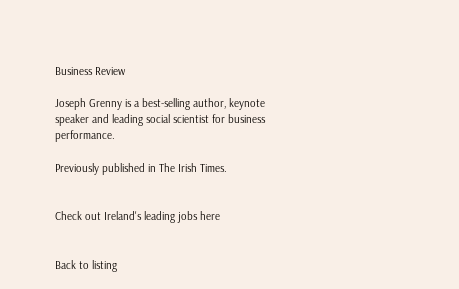Business Review

Joseph Grenny is a best-selling author, keynote speaker and leading social scientist for business performance.

Previously published in The Irish Times.


Check out Ireland's leading jobs here


Back to listing